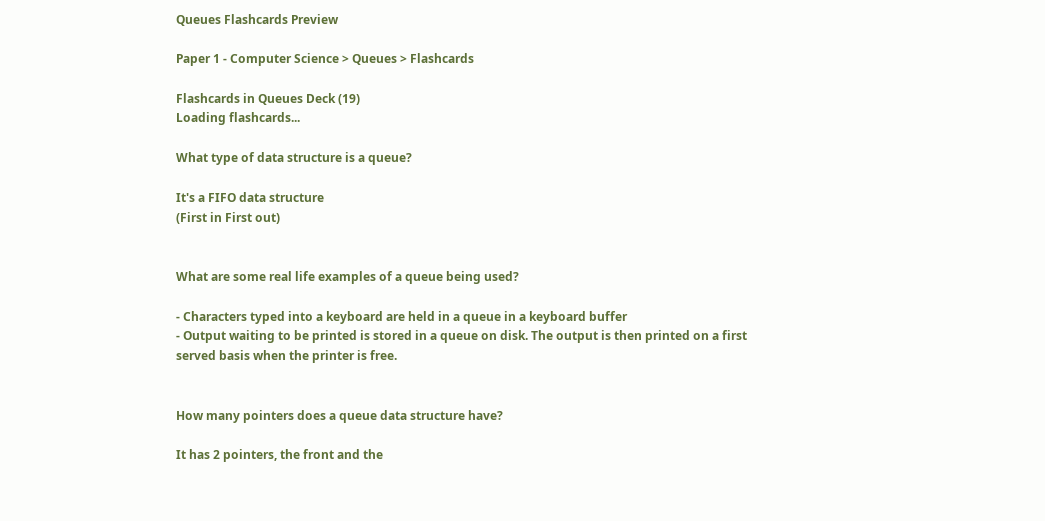Queues Flashcards Preview

Paper 1 - Computer Science > Queues > Flashcards

Flashcards in Queues Deck (19)
Loading flashcards...

What type of data structure is a queue?

It's a FIFO data structure
(First in First out)


What are some real life examples of a queue being used?

- Characters typed into a keyboard are held in a queue in a keyboard buffer
- Output waiting to be printed is stored in a queue on disk. The output is then printed on a first served basis when the printer is free.


How many pointers does a queue data structure have?

It has 2 pointers, the front and the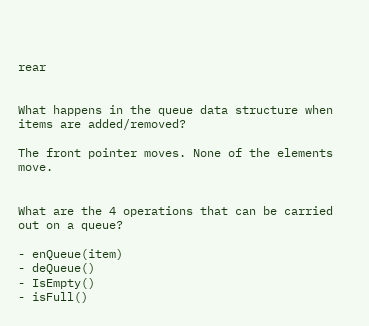rear


What happens in the queue data structure when items are added/removed?

The front pointer moves. None of the elements move.


What are the 4 operations that can be carried out on a queue?

- enQueue(item)
- deQueue()
- IsEmpty()
- isFull()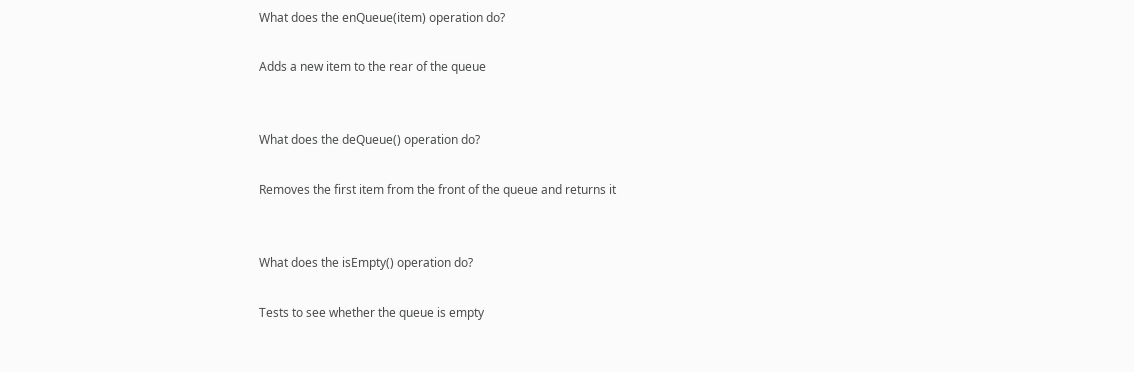What does the enQueue(item) operation do?

Adds a new item to the rear of the queue


What does the deQueue() operation do?

Removes the first item from the front of the queue and returns it


What does the isEmpty() operation do?

Tests to see whether the queue is empty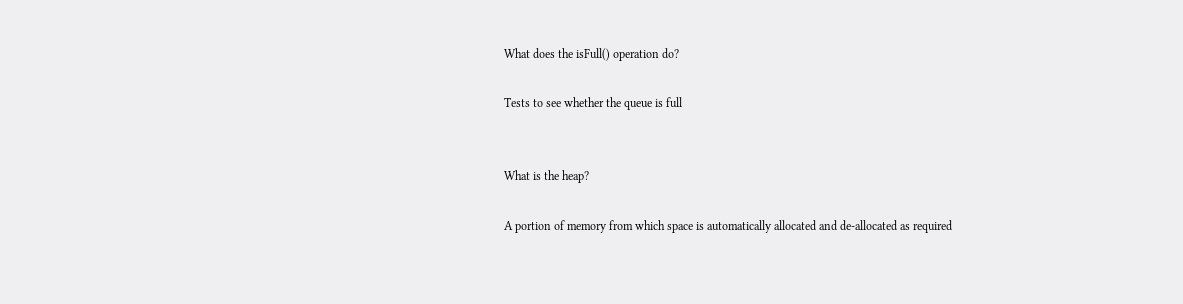What does the isFull() operation do?

Tests to see whether the queue is full


What is the heap?

A portion of memory from which space is automatically allocated and de-allocated as required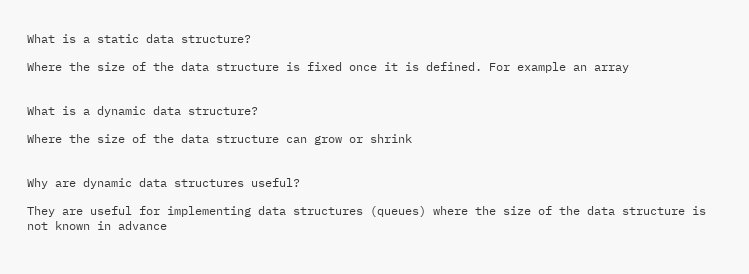What is a static data structure?

Where the size of the data structure is fixed once it is defined. For example an array


What is a dynamic data structure?

Where the size of the data structure can grow or shrink


Why are dynamic data structures useful?

They are useful for implementing data structures (queues) where the size of the data structure is not known in advance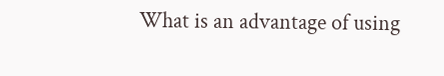What is an advantage of using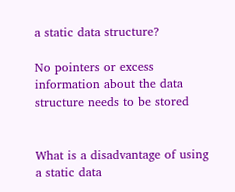a static data structure?

No pointers or excess information about the data structure needs to be stored


What is a disadvantage of using a static data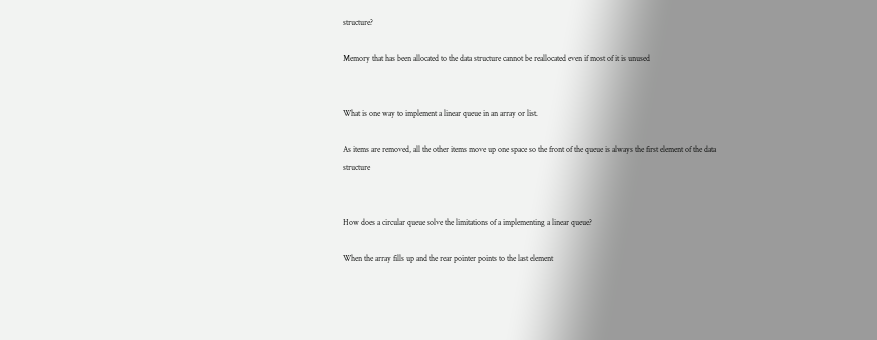structure?

Memory that has been allocated to the data structure cannot be reallocated even if most of it is unused


What is one way to implement a linear queue in an array or list.

As items are removed, all the other items move up one space so the front of the queue is always the first element of the data structure


How does a circular queue solve the limitations of a implementing a linear queue?

When the array fills up and the rear pointer points to the last element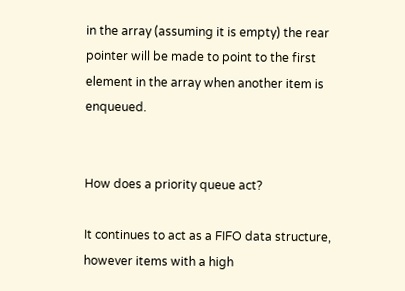in the array (assuming it is empty) the rear pointer will be made to point to the first element in the array when another item is enqueued.


How does a priority queue act?

It continues to act as a FIFO data structure, however items with a high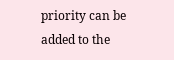priority can be added to the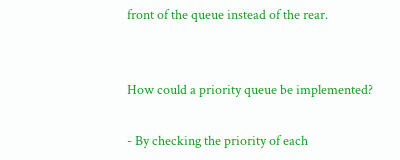front of the queue instead of the rear.


How could a priority queue be implemented?

- By checking the priority of each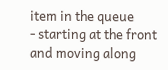item in the queue
- starting at the front and moving along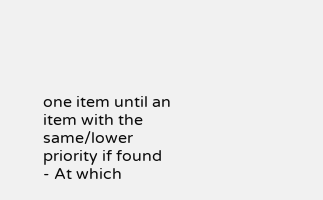one item until an item with the same/lower priority if found
- At which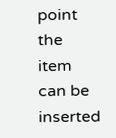point the item can be inserted